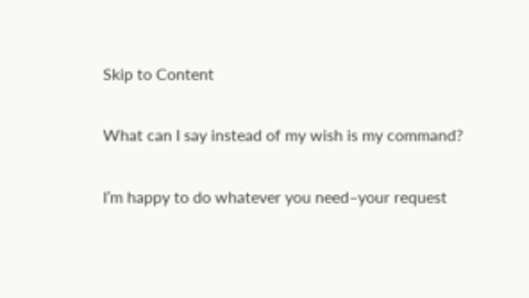Skip to Content

What can I say instead of my wish is my command?

I’m happy to do whatever you need–your request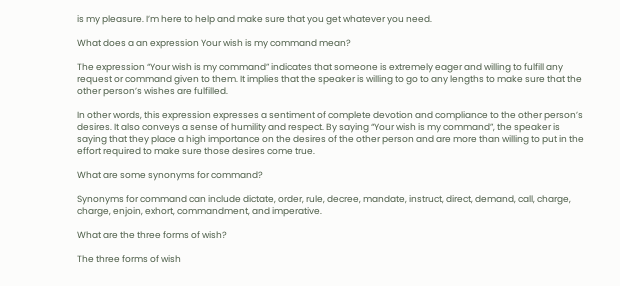is my pleasure. I’m here to help and make sure that you get whatever you need.

What does a an expression Your wish is my command mean?

The expression “Your wish is my command” indicates that someone is extremely eager and willing to fulfill any request or command given to them. It implies that the speaker is willing to go to any lengths to make sure that the other person’s wishes are fulfilled.

In other words, this expression expresses a sentiment of complete devotion and compliance to the other person’s desires. It also conveys a sense of humility and respect. By saying “Your wish is my command”, the speaker is saying that they place a high importance on the desires of the other person and are more than willing to put in the effort required to make sure those desires come true.

What are some synonyms for command?

Synonyms for command can include dictate, order, rule, decree, mandate, instruct, direct, demand, call, charge, charge, enjoin, exhort, commandment, and imperative.

What are the three forms of wish?

The three forms of wish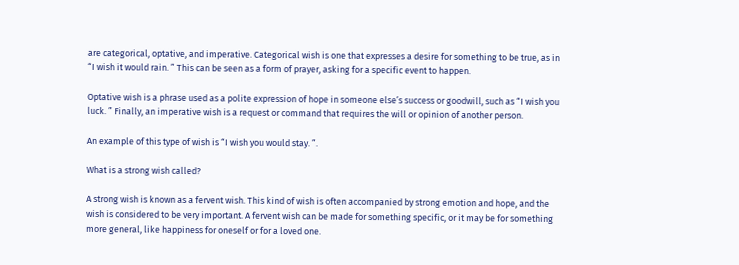are categorical, optative, and imperative. Categorical wish is one that expresses a desire for something to be true, as in “I wish it would rain. ” This can be seen as a form of prayer, asking for a specific event to happen.

Optative wish is a phrase used as a polite expression of hope in someone else’s success or goodwill, such as “I wish you luck. ” Finally, an imperative wish is a request or command that requires the will or opinion of another person.

An example of this type of wish is “I wish you would stay. ”.

What is a strong wish called?

A strong wish is known as a fervent wish. This kind of wish is often accompanied by strong emotion and hope, and the wish is considered to be very important. A fervent wish can be made for something specific, or it may be for something more general, like happiness for oneself or for a loved one.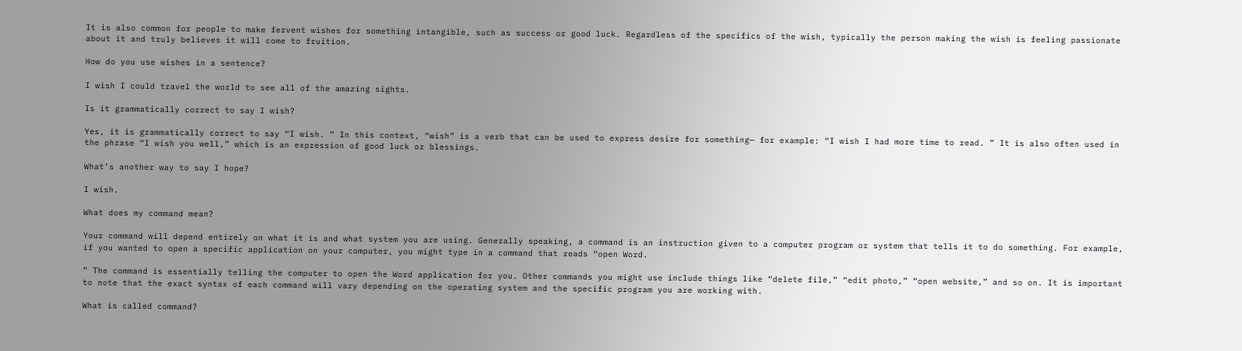It is also common for people to make fervent wishes for something intangible, such as success or good luck. Regardless of the specifics of the wish, typically the person making the wish is feeling passionate about it and truly believes it will come to fruition.

How do you use wishes in a sentence?

I wish I could travel the world to see all of the amazing sights.

Is it grammatically correct to say I wish?

Yes, it is grammatically correct to say “I wish. ” In this context, “wish” is a verb that can be used to express desire for something— for example: “I wish I had more time to read. ” It is also often used in the phrase “I wish you well,” which is an expression of good luck or blessings.

What’s another way to say I hope?

I wish.

What does my command mean?

Your command will depend entirely on what it is and what system you are using. Generally speaking, a command is an instruction given to a computer program or system that tells it to do something. For example, if you wanted to open a specific application on your computer, you might type in a command that reads “open Word.

” The command is essentially telling the computer to open the Word application for you. Other commands you might use include things like “delete file,” “edit photo,” “open website,” and so on. It is important to note that the exact syntax of each command will vary depending on the operating system and the specific program you are working with.

What is called command?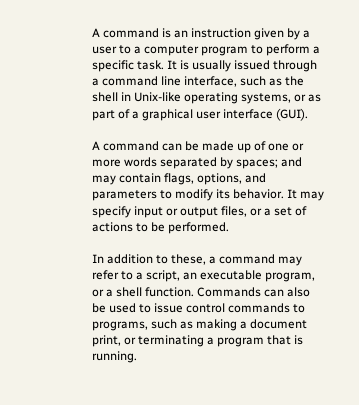A command is an instruction given by a user to a computer program to perform a specific task. It is usually issued through a command line interface, such as the shell in Unix-like operating systems, or as part of a graphical user interface (GUI).

A command can be made up of one or more words separated by spaces; and may contain flags, options, and parameters to modify its behavior. It may specify input or output files, or a set of actions to be performed.

In addition to these, a command may refer to a script, an executable program, or a shell function. Commands can also be used to issue control commands to programs, such as making a document print, or terminating a program that is running.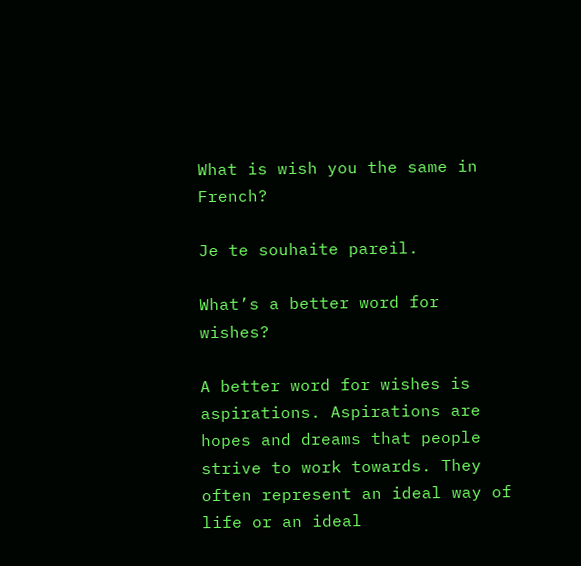What is wish you the same in French?

Je te souhaite pareil.

What’s a better word for wishes?

A better word for wishes is aspirations. Aspirations are hopes and dreams that people strive to work towards. They often represent an ideal way of life or an ideal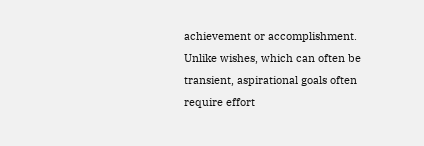achievement or accomplishment. Unlike wishes, which can often be transient, aspirational goals often require effort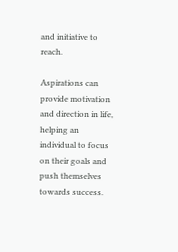and initiative to reach.

Aspirations can provide motivation and direction in life, helping an individual to focus on their goals and push themselves towards success.